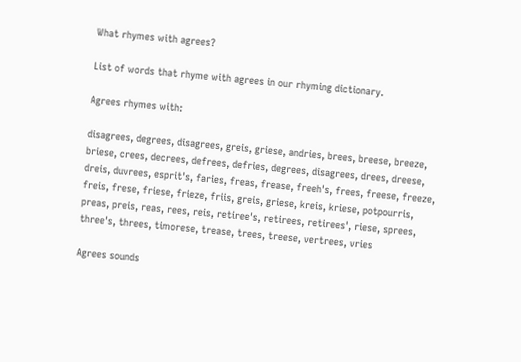What rhymes with agrees?

List of words that rhyme with agrees in our rhyming dictionary.

Agrees rhymes with:

disagrees, degrees, disagrees, greis, griese, andries, brees, breese, breeze, briese, crees, decrees, defrees, defries, degrees, disagrees, drees, dreese, dreis, duvrees, esprit's, faries, freas, frease, freeh's, frees, freese, freeze, freis, frese, friese, frieze, friis, greis, griese, kreis, kriese, potpourris, preas, preis, reas, rees, reis, retiree's, retirees, retirees', riese, sprees, three's, threes, timorese, trease, trees, treese, vertrees, vries

Agrees sounds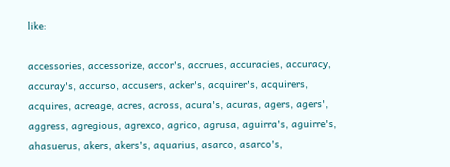like:

accessories, accessorize, accor's, accrues, accuracies, accuracy, accuray's, accurso, accusers, acker's, acquirer's, acquirers, acquires, acreage, acres, across, acura's, acuras, agers, agers', aggress, agregious, agrexco, agrico, agrusa, aguirra's, aguirre's, ahasuerus, akers, akers's, aquarius, asarco, asarco's,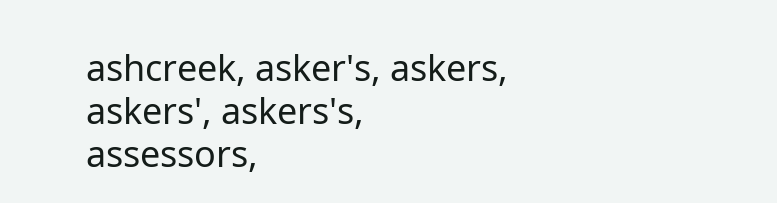ashcreek, asker's, askers, askers', askers's, assessors,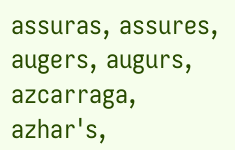assuras, assures, augers, augurs, azcarraga, azhar's,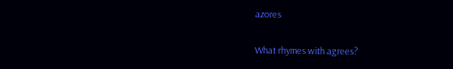azores

What rhymes with agrees?